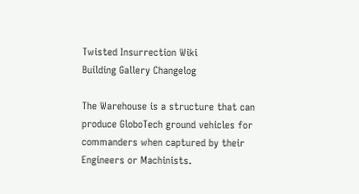Twisted Insurrection Wiki
Building Gallery Changelog

The Warehouse is a structure that can produce GloboTech ground vehicles for commanders when captured by their Engineers or Machinists.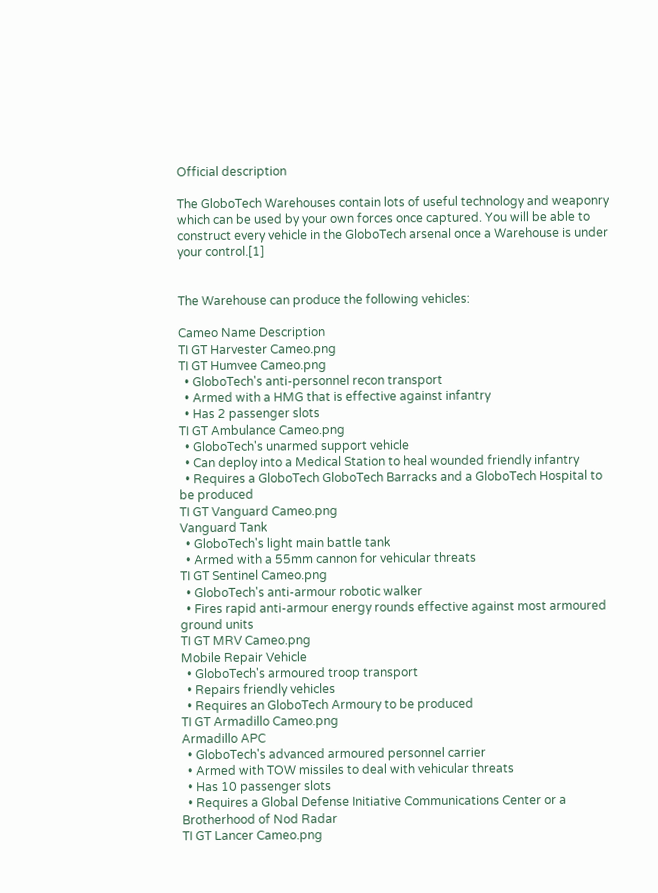Official description

The GloboTech Warehouses contain lots of useful technology and weaponry which can be used by your own forces once captured. You will be able to construct every vehicle in the GloboTech arsenal once a Warehouse is under your control.[1]


The Warehouse can produce the following vehicles:

Cameo Name Description
TI GT Harvester Cameo.png
TI GT Humvee Cameo.png
  • GloboTech's anti-personnel recon transport
  • Armed with a HMG that is effective against infantry
  • Has 2 passenger slots
TI GT Ambulance Cameo.png
  • GloboTech's unarmed support vehicle
  • Can deploy into a Medical Station to heal wounded friendly infantry
  • Requires a GloboTech GloboTech Barracks and a GloboTech Hospital to be produced
TI GT Vanguard Cameo.png
Vanguard Tank
  • GloboTech's light main battle tank
  • Armed with a 55mm cannon for vehicular threats
TI GT Sentinel Cameo.png
  • GloboTech's anti-armour robotic walker
  • Fires rapid anti-armour energy rounds effective against most armoured ground units
TI GT MRV Cameo.png
Mobile Repair Vehicle
  • GloboTech's armoured troop transport
  • Repairs friendly vehicles
  • Requires an GloboTech Armoury to be produced
TI GT Armadillo Cameo.png
Armadillo APC
  • GloboTech's advanced armoured personnel carrier
  • Armed with TOW missiles to deal with vehicular threats
  • Has 10 passenger slots
  • Requires a Global Defense Initiative Communications Center or a Brotherhood of Nod Radar
TI GT Lancer Cameo.png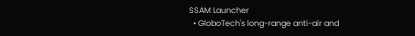SSAM Launcher
  • GloboTech's long-range anti-air and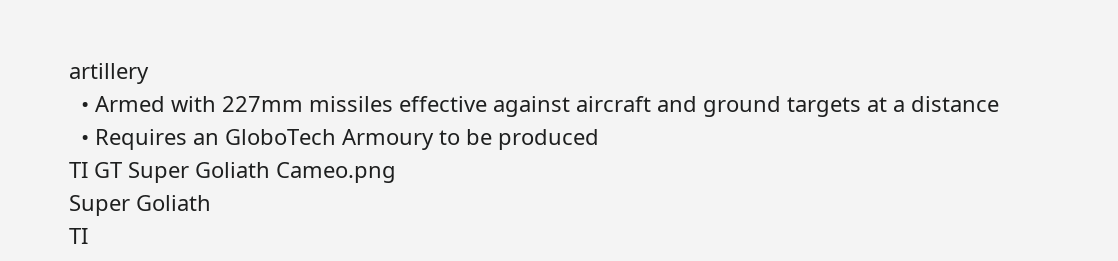artillery
  • Armed with 227mm missiles effective against aircraft and ground targets at a distance
  • Requires an GloboTech Armoury to be produced
TI GT Super Goliath Cameo.png
Super Goliath
TI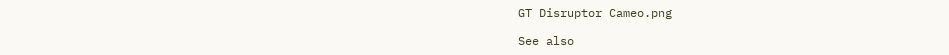GT Disruptor Cameo.png

See also